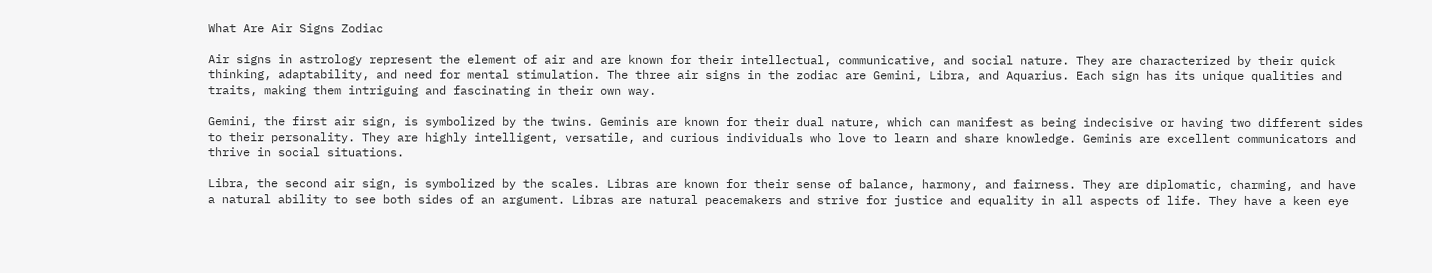What Are Air Signs Zodiac

Air signs in astrology represent the element of air and are known for their intellectual, communicative, and social nature. They are characterized by their quick thinking, adaptability, and need for mental stimulation. The three air signs in the zodiac are Gemini, Libra, and Aquarius. Each sign has its unique qualities and traits, making them intriguing and fascinating in their own way.

Gemini, the first air sign, is symbolized by the twins. Geminis are known for their dual nature, which can manifest as being indecisive or having two different sides to their personality. They are highly intelligent, versatile, and curious individuals who love to learn and share knowledge. Geminis are excellent communicators and thrive in social situations.

Libra, the second air sign, is symbolized by the scales. Libras are known for their sense of balance, harmony, and fairness. They are diplomatic, charming, and have a natural ability to see both sides of an argument. Libras are natural peacemakers and strive for justice and equality in all aspects of life. They have a keen eye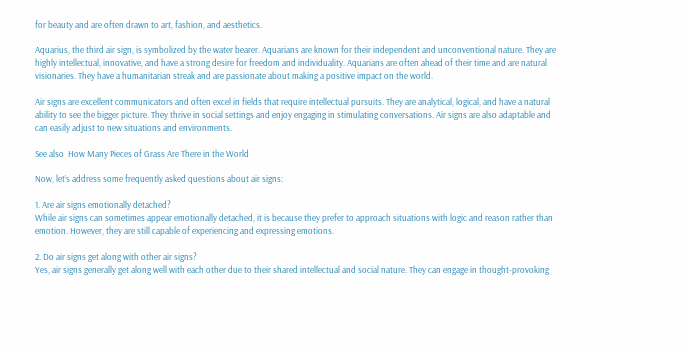for beauty and are often drawn to art, fashion, and aesthetics.

Aquarius, the third air sign, is symbolized by the water bearer. Aquarians are known for their independent and unconventional nature. They are highly intellectual, innovative, and have a strong desire for freedom and individuality. Aquarians are often ahead of their time and are natural visionaries. They have a humanitarian streak and are passionate about making a positive impact on the world.

Air signs are excellent communicators and often excel in fields that require intellectual pursuits. They are analytical, logical, and have a natural ability to see the bigger picture. They thrive in social settings and enjoy engaging in stimulating conversations. Air signs are also adaptable and can easily adjust to new situations and environments.

See also  How Many Pieces of Grass Are There in the World

Now, let’s address some frequently asked questions about air signs:

1. Are air signs emotionally detached?
While air signs can sometimes appear emotionally detached, it is because they prefer to approach situations with logic and reason rather than emotion. However, they are still capable of experiencing and expressing emotions.

2. Do air signs get along with other air signs?
Yes, air signs generally get along well with each other due to their shared intellectual and social nature. They can engage in thought-provoking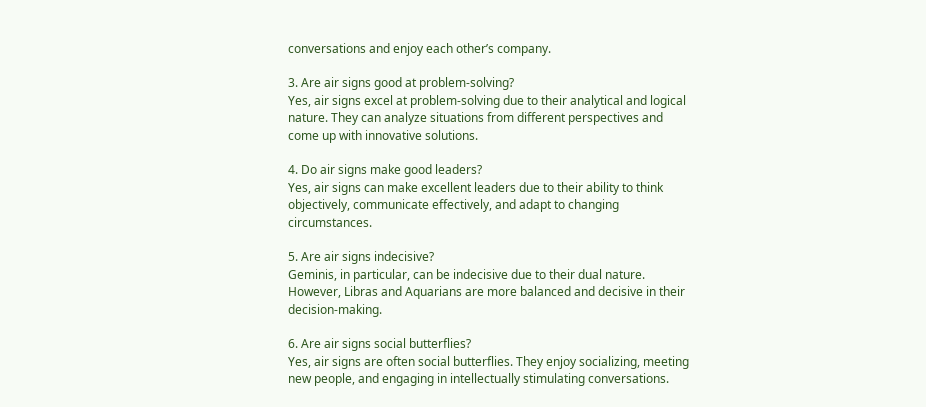conversations and enjoy each other’s company.

3. Are air signs good at problem-solving?
Yes, air signs excel at problem-solving due to their analytical and logical nature. They can analyze situations from different perspectives and come up with innovative solutions.

4. Do air signs make good leaders?
Yes, air signs can make excellent leaders due to their ability to think objectively, communicate effectively, and adapt to changing circumstances.

5. Are air signs indecisive?
Geminis, in particular, can be indecisive due to their dual nature. However, Libras and Aquarians are more balanced and decisive in their decision-making.

6. Are air signs social butterflies?
Yes, air signs are often social butterflies. They enjoy socializing, meeting new people, and engaging in intellectually stimulating conversations.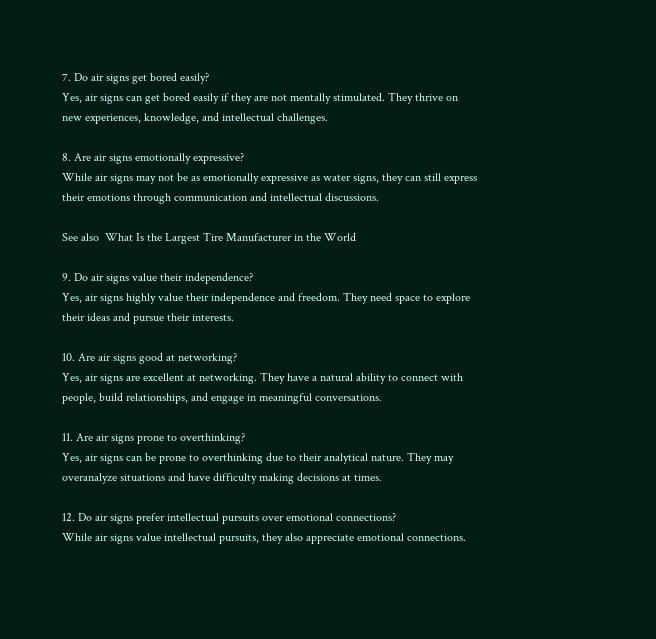7. Do air signs get bored easily?
Yes, air signs can get bored easily if they are not mentally stimulated. They thrive on new experiences, knowledge, and intellectual challenges.

8. Are air signs emotionally expressive?
While air signs may not be as emotionally expressive as water signs, they can still express their emotions through communication and intellectual discussions.

See also  What Is the Largest Tire Manufacturer in the World

9. Do air signs value their independence?
Yes, air signs highly value their independence and freedom. They need space to explore their ideas and pursue their interests.

10. Are air signs good at networking?
Yes, air signs are excellent at networking. They have a natural ability to connect with people, build relationships, and engage in meaningful conversations.

11. Are air signs prone to overthinking?
Yes, air signs can be prone to overthinking due to their analytical nature. They may overanalyze situations and have difficulty making decisions at times.

12. Do air signs prefer intellectual pursuits over emotional connections?
While air signs value intellectual pursuits, they also appreciate emotional connections.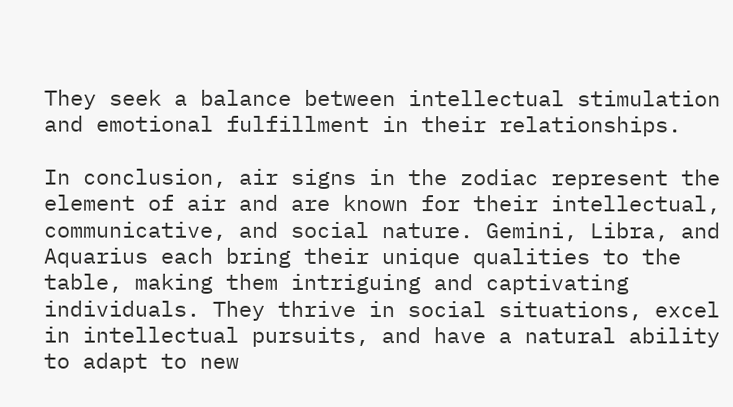They seek a balance between intellectual stimulation and emotional fulfillment in their relationships.

In conclusion, air signs in the zodiac represent the element of air and are known for their intellectual, communicative, and social nature. Gemini, Libra, and Aquarius each bring their unique qualities to the table, making them intriguing and captivating individuals. They thrive in social situations, excel in intellectual pursuits, and have a natural ability to adapt to new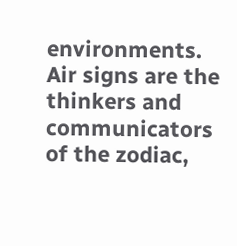environments. Air signs are the thinkers and communicators of the zodiac,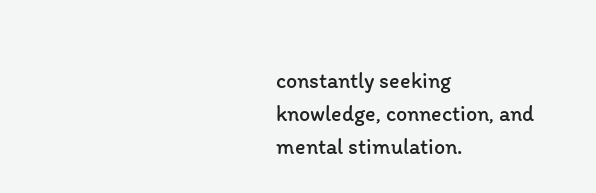constantly seeking knowledge, connection, and mental stimulation.